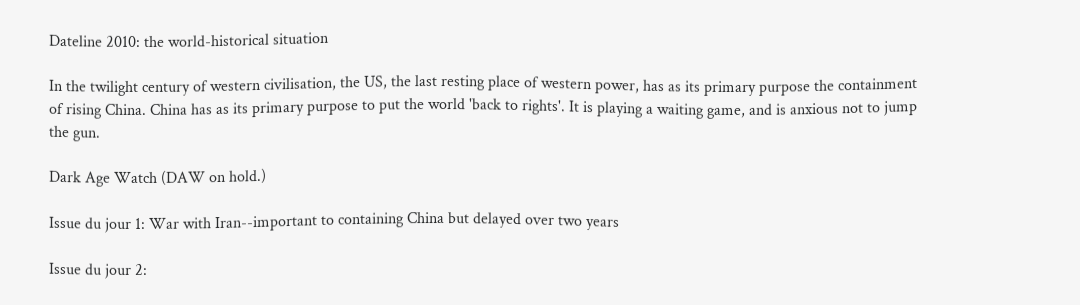Dateline 2010: the world-historical situation

In the twilight century of western civilisation, the US, the last resting place of western power, has as its primary purpose the containment of rising China. China has as its primary purpose to put the world 'back to rights'. It is playing a waiting game, and is anxious not to jump the gun.

Dark Age Watch (DAW on hold.)

Issue du jour 1: War with Iran--important to containing China but delayed over two years

Issue du jour 2: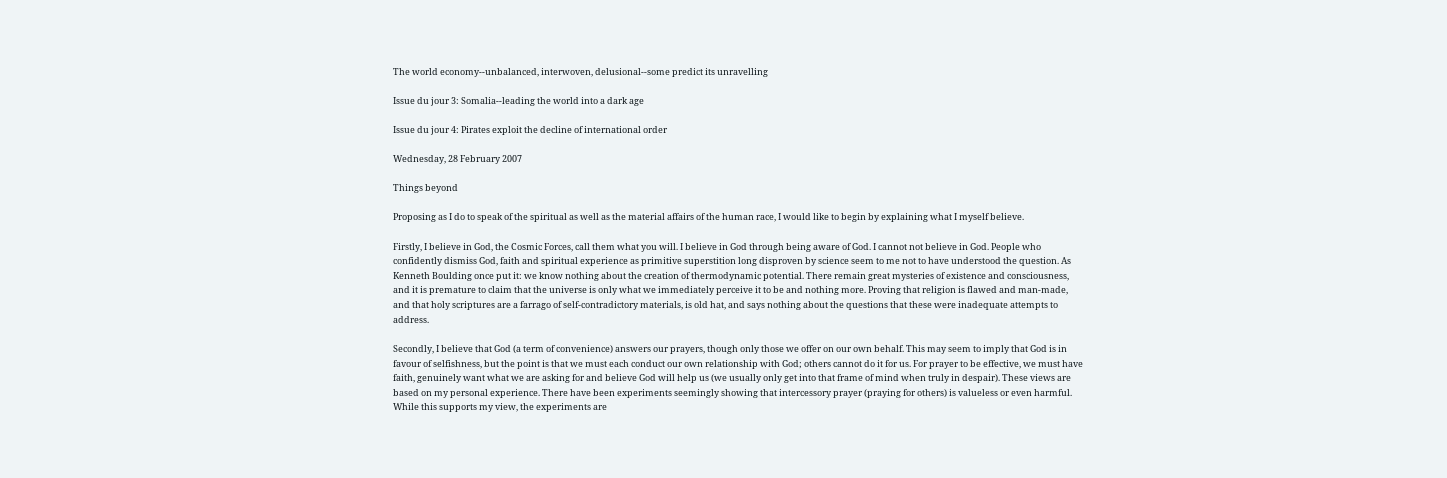The world economy--unbalanced, interwoven, delusional--some predict its unravelling

Issue du jour 3: Somalia--leading the world into a dark age

Issue du jour 4: Pirates exploit the decline of international order

Wednesday, 28 February 2007

Things beyond

Proposing as I do to speak of the spiritual as well as the material affairs of the human race, I would like to begin by explaining what I myself believe.

Firstly, I believe in God, the Cosmic Forces, call them what you will. I believe in God through being aware of God. I cannot not believe in God. People who confidently dismiss God, faith and spiritual experience as primitive superstition long disproven by science seem to me not to have understood the question. As Kenneth Boulding once put it: we know nothing about the creation of thermodynamic potential. There remain great mysteries of existence and consciousness, and it is premature to claim that the universe is only what we immediately perceive it to be and nothing more. Proving that religion is flawed and man-made, and that holy scriptures are a farrago of self-contradictory materials, is old hat, and says nothing about the questions that these were inadequate attempts to address.

Secondly, I believe that God (a term of convenience) answers our prayers, though only those we offer on our own behalf. This may seem to imply that God is in favour of selfishness, but the point is that we must each conduct our own relationship with God; others cannot do it for us. For prayer to be effective, we must have faith, genuinely want what we are asking for and believe God will help us (we usually only get into that frame of mind when truly in despair). These views are based on my personal experience. There have been experiments seemingly showing that intercessory prayer (praying for others) is valueless or even harmful. While this supports my view, the experiments are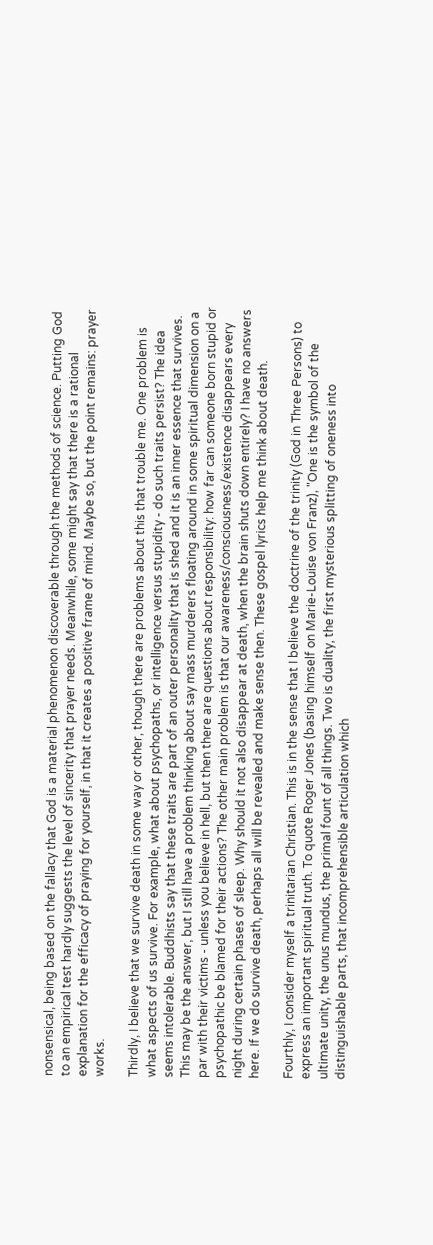nonsensical, being based on the fallacy that God is a material phenomenon discoverable through the methods of science. Putting God to an empirical test hardly suggests the level of sincerity that prayer needs. Meanwhile, some might say that there is a rational explanation for the efficacy of praying for yourself, in that it creates a positive frame of mind. Maybe so, but the point remains: prayer works.

Thirdly, I believe that we survive death in some way or other, though there are problems about this that trouble me. One problem is what aspects of us survive. For example, what about psychopaths, or intelligence versus stupidity - do such traits persist? The idea seems intolerable. Buddhists say that these traits are part of an outer personality that is shed and it is an inner essence that survives. This may be the answer, but I still have a problem thinking about say mass murderers floating around in some spiritual dimension on a par with their victims - unless you believe in hell, but then there are questions about responsibility: how far can someone born stupid or psychopathic be blamed for their actions? The other main problem is that our awareness/consciousness/existence disappears every night during certain phases of sleep. Why should it not also disappear at death, when the brain shuts down entirely? I have no answers here. If we do survive death, perhaps all will be revealed and make sense then. These gospel lyrics help me think about death.

Fourthly, I consider myself a trinitarian Christian. This is in the sense that I believe the doctrine of the trinity (God in Three Persons) to express an important spiritual truth. To quote Roger Jones (basing himself on Marie-Louise von Franz), "One is the symbol of the ultimate unity, the unus mundus, the primal fount of all things. Two is duality, the first mysterious splitting of oneness into distinguishable parts, that incomprehensible articulation which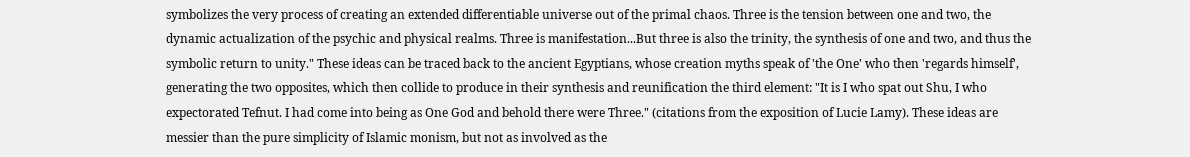symbolizes the very process of creating an extended differentiable universe out of the primal chaos. Three is the tension between one and two, the dynamic actualization of the psychic and physical realms. Three is manifestation...But three is also the trinity, the synthesis of one and two, and thus the symbolic return to unity." These ideas can be traced back to the ancient Egyptians, whose creation myths speak of 'the One' who then 'regards himself', generating the two opposites, which then collide to produce in their synthesis and reunification the third element: "It is I who spat out Shu, I who expectorated Tefnut. I had come into being as One God and behold there were Three." (citations from the exposition of Lucie Lamy). These ideas are messier than the pure simplicity of Islamic monism, but not as involved as the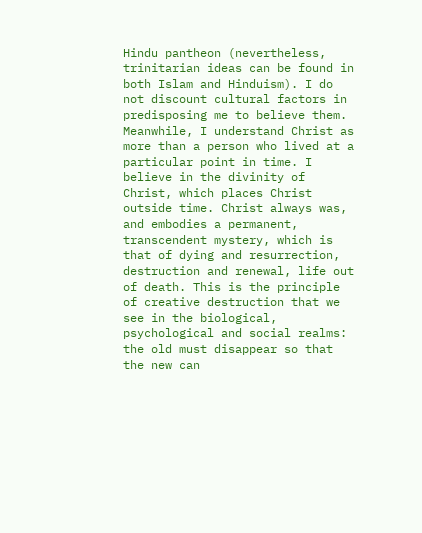Hindu pantheon (nevertheless, trinitarian ideas can be found in both Islam and Hinduism). I do not discount cultural factors in predisposing me to believe them. Meanwhile, I understand Christ as more than a person who lived at a particular point in time. I believe in the divinity of Christ, which places Christ outside time. Christ always was, and embodies a permanent, transcendent mystery, which is that of dying and resurrection, destruction and renewal, life out of death. This is the principle of creative destruction that we see in the biological, psychological and social realms: the old must disappear so that the new can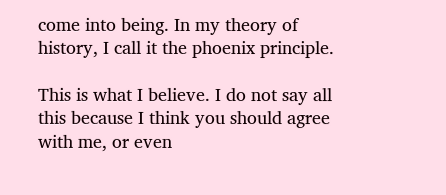come into being. In my theory of history, I call it the phoenix principle.

This is what I believe. I do not say all this because I think you should agree with me, or even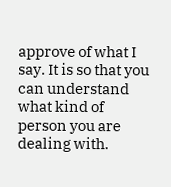approve of what I say. It is so that you can understand what kind of person you are dealing with.